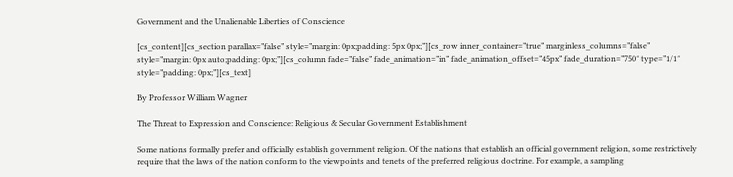Government and the Unalienable Liberties of Conscience

[cs_content][cs_section parallax=”false” style=”margin: 0px;padding: 5px 0px;”][cs_row inner_container=”true” marginless_columns=”false” style=”margin: 0px auto;padding: 0px;”][cs_column fade=”false” fade_animation=”in” fade_animation_offset=”45px” fade_duration=”750″ type=”1/1″ style=”padding: 0px;”][cs_text]

By Professor William Wagner

The Threat to Expression and Conscience: Religious & Secular Government Establishment

Some nations formally prefer and officially establish government religion. Of the nations that establish an official government religion, some restrictively require that the laws of the nation conform to the viewpoints and tenets of the preferred religious doctrine. For example, a sampling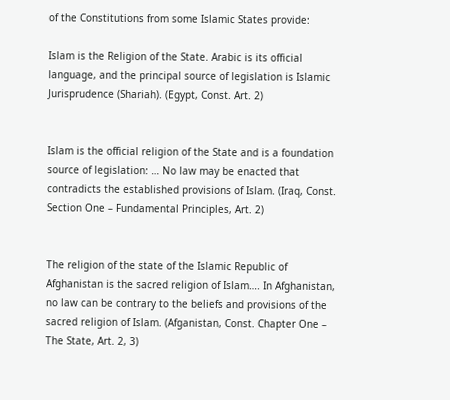of the Constitutions from some Islamic States provide:

Islam is the Religion of the State. Arabic is its official language, and the principal source of legislation is Islamic Jurisprudence (Shariah). (Egypt, Const. Art. 2)


Islam is the official religion of the State and is a foundation source of legislation: … No law may be enacted that contradicts the established provisions of Islam. (Iraq, Const. Section One – Fundamental Principles, Art. 2)


The religion of the state of the Islamic Republic of Afghanistan is the sacred religion of Islam…. In Afghanistan, no law can be contrary to the beliefs and provisions of the sacred religion of Islam. (Afganistan, Const. Chapter One – The State, Art. 2, 3)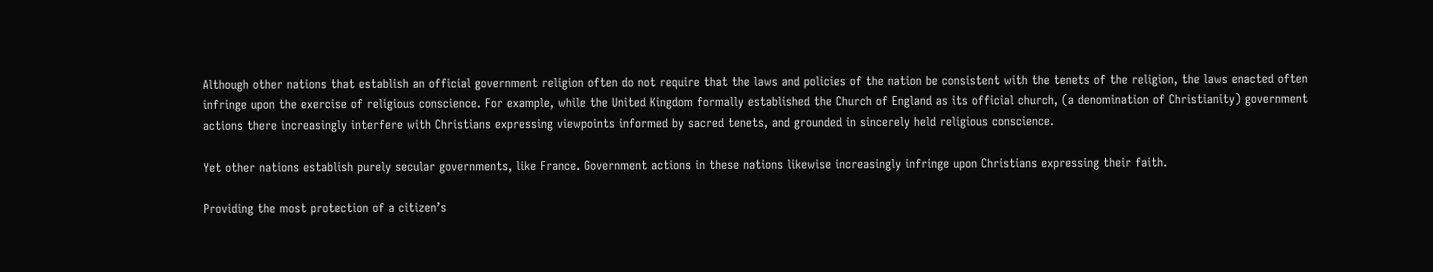Although other nations that establish an official government religion often do not require that the laws and policies of the nation be consistent with the tenets of the religion, the laws enacted often infringe upon the exercise of religious conscience. For example, while the United Kingdom formally established the Church of England as its official church, (a denomination of Christianity) government actions there increasingly interfere with Christians expressing viewpoints informed by sacred tenets, and grounded in sincerely held religious conscience.

Yet other nations establish purely secular governments, like France. Government actions in these nations likewise increasingly infringe upon Christians expressing their faith.

Providing the most protection of a citizen’s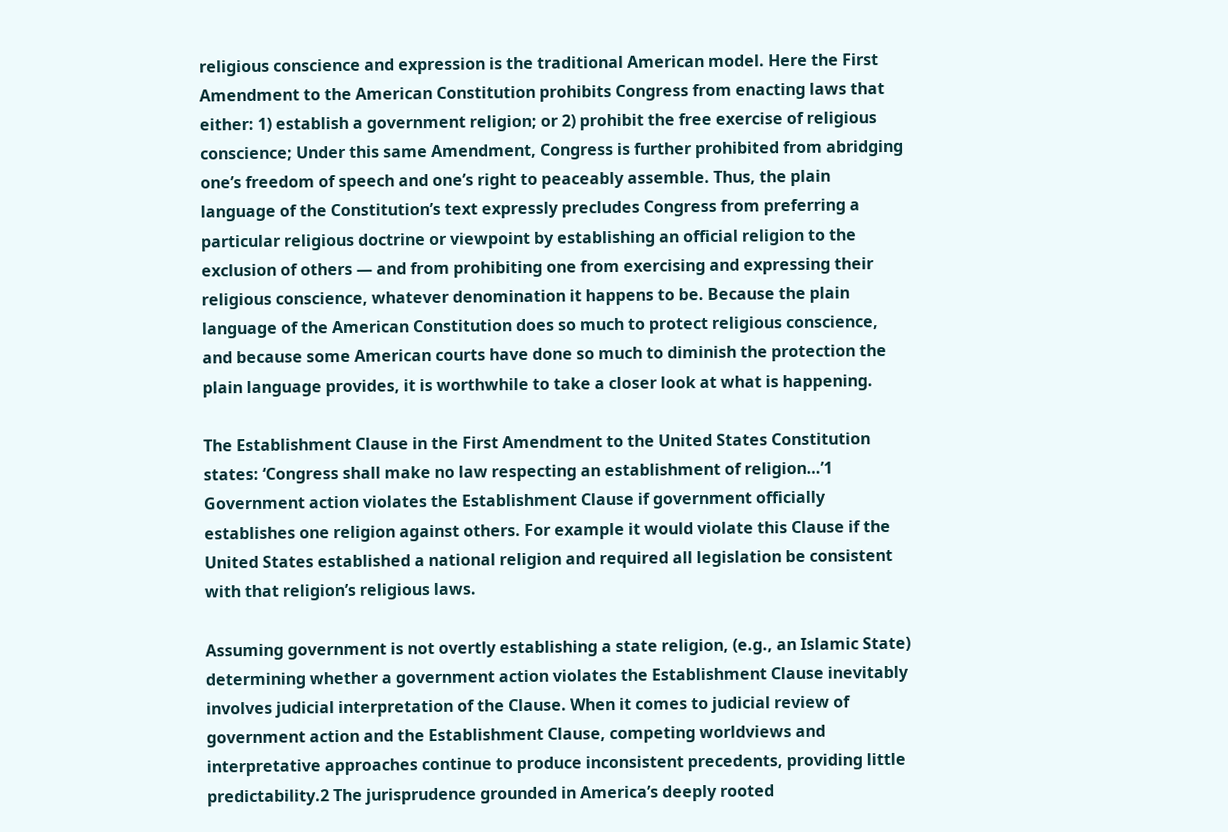religious conscience and expression is the traditional American model. Here the First Amendment to the American Constitution prohibits Congress from enacting laws that either: 1) establish a government religion; or 2) prohibit the free exercise of religious conscience; Under this same Amendment, Congress is further prohibited from abridging one’s freedom of speech and one’s right to peaceably assemble. Thus, the plain language of the Constitution’s text expressly precludes Congress from preferring a particular religious doctrine or viewpoint by establishing an official religion to the exclusion of others — and from prohibiting one from exercising and expressing their religious conscience, whatever denomination it happens to be. Because the plain language of the American Constitution does so much to protect religious conscience, and because some American courts have done so much to diminish the protection the plain language provides, it is worthwhile to take a closer look at what is happening.

The Establishment Clause in the First Amendment to the United States Constitution states: ‘Congress shall make no law respecting an establishment of religion…’1 Government action violates the Establishment Clause if government officially establishes one religion against others. For example it would violate this Clause if the United States established a national religion and required all legislation be consistent with that religion’s religious laws.

Assuming government is not overtly establishing a state religion, (e.g., an Islamic State) determining whether a government action violates the Establishment Clause inevitably involves judicial interpretation of the Clause. When it comes to judicial review of government action and the Establishment Clause, competing worldviews and interpretative approaches continue to produce inconsistent precedents, providing little predictability.2 The jurisprudence grounded in America’s deeply rooted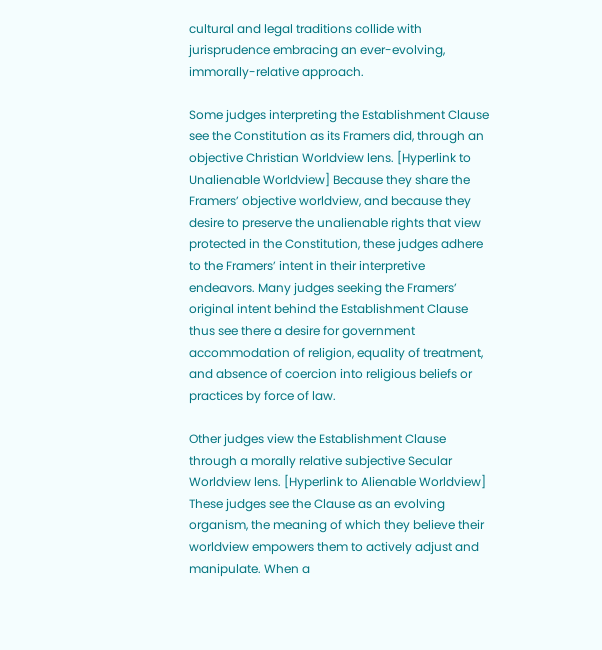cultural and legal traditions collide with jurisprudence embracing an ever-evolving, immorally-relative approach.

Some judges interpreting the Establishment Clause see the Constitution as its Framers did, through an objective Christian Worldview lens. [Hyperlink to Unalienable Worldview] Because they share the Framers’ objective worldview, and because they desire to preserve the unalienable rights that view protected in the Constitution, these judges adhere to the Framers’ intent in their interpretive endeavors. Many judges seeking the Framers’ original intent behind the Establishment Clause thus see there a desire for government accommodation of religion, equality of treatment, and absence of coercion into religious beliefs or practices by force of law.

Other judges view the Establishment Clause through a morally relative subjective Secular Worldview lens. [Hyperlink to Alienable Worldview] These judges see the Clause as an evolving organism, the meaning of which they believe their worldview empowers them to actively adjust and manipulate. When a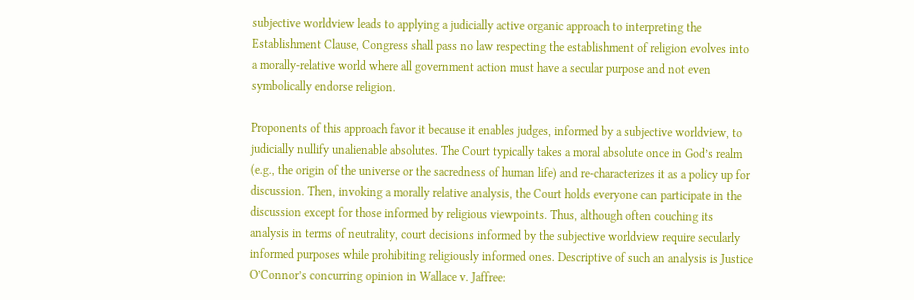subjective worldview leads to applying a judicially active organic approach to interpreting the Establishment Clause, Congress shall pass no law respecting the establishment of religion evolves into a morally-relative world where all government action must have a secular purpose and not even symbolically endorse religion.

Proponents of this approach favor it because it enables judges, informed by a subjective worldview, to judicially nullify unalienable absolutes. The Court typically takes a moral absolute once in God’s realm (e.g., the origin of the universe or the sacredness of human life) and re-characterizes it as a policy up for discussion. Then, invoking a morally relative analysis, the Court holds everyone can participate in the discussion except for those informed by religious viewpoints. Thus, although often couching its analysis in terms of neutrality, court decisions informed by the subjective worldview require secularly informed purposes while prohibiting religiously informed ones. Descriptive of such an analysis is Justice O’Connor’s concurring opinion in Wallace v. Jaffree: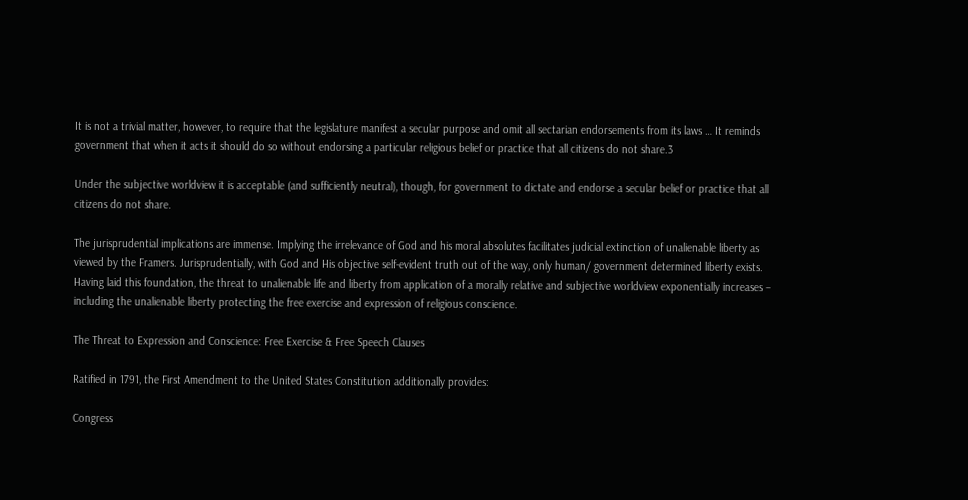It is not a trivial matter, however, to require that the legislature manifest a secular purpose and omit all sectarian endorsements from its laws … It reminds government that when it acts it should do so without endorsing a particular religious belief or practice that all citizens do not share.3

Under the subjective worldview it is acceptable (and sufficiently neutral), though, for government to dictate and endorse a secular belief or practice that all citizens do not share.

The jurisprudential implications are immense. Implying the irrelevance of God and his moral absolutes facilitates judicial extinction of unalienable liberty as viewed by the Framers. Jurisprudentially, with God and His objective self-evident truth out of the way, only human/ government determined liberty exists. Having laid this foundation, the threat to unalienable life and liberty from application of a morally relative and subjective worldview exponentially increases – including the unalienable liberty protecting the free exercise and expression of religious conscience.

The Threat to Expression and Conscience: Free Exercise & Free Speech Clauses

Ratified in 1791, the First Amendment to the United States Constitution additionally provides:

Congress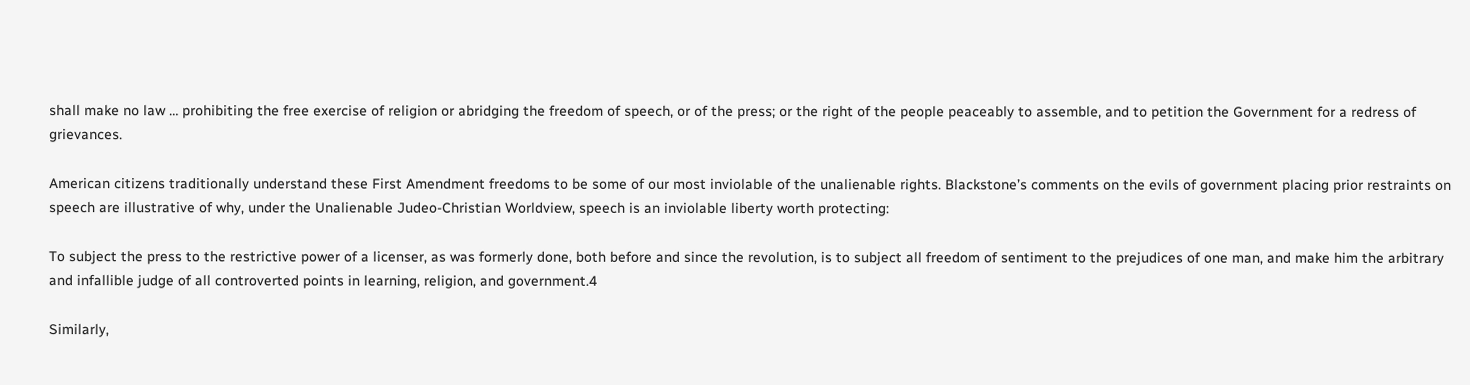shall make no law … prohibiting the free exercise of religion or abridging the freedom of speech, or of the press; or the right of the people peaceably to assemble, and to petition the Government for a redress of grievances.

American citizens traditionally understand these First Amendment freedoms to be some of our most inviolable of the unalienable rights. Blackstone’s comments on the evils of government placing prior restraints on speech are illustrative of why, under the Unalienable Judeo-Christian Worldview, speech is an inviolable liberty worth protecting:

To subject the press to the restrictive power of a licenser, as was formerly done, both before and since the revolution, is to subject all freedom of sentiment to the prejudices of one man, and make him the arbitrary and infallible judge of all controverted points in learning, religion, and government.4

Similarly,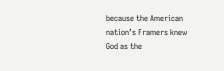because the American nation’s Framers knew God as the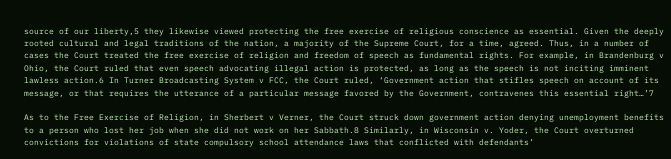source of our liberty,5 they likewise viewed protecting the free exercise of religious conscience as essential. Given the deeply rooted cultural and legal traditions of the nation, a majority of the Supreme Court, for a time, agreed. Thus, in a number of cases the Court treated the free exercise of religion and freedom of speech as fundamental rights. For example, in Brandenburg v Ohio, the Court ruled that even speech advocating illegal action is protected, as long as the speech is not inciting imminent lawless action.6 In Turner Broadcasting System v FCC, the Court ruled, ‘Government action that stifles speech on account of its message, or that requires the utterance of a particular message favored by the Government, contravenes this essential right…’7

As to the Free Exercise of Religion, in Sherbert v Verner, the Court struck down government action denying unemployment benefits to a person who lost her job when she did not work on her Sabbath.8 Similarly, in Wisconsin v. Yoder, the Court overturned convictions for violations of state compulsory school attendance laws that conflicted with defendants’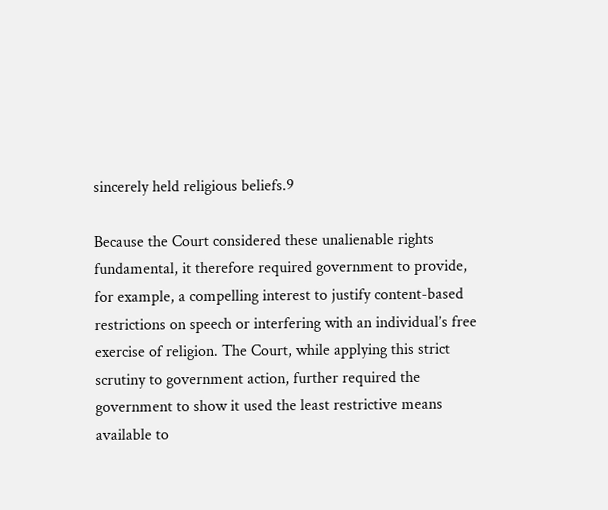sincerely held religious beliefs.9

Because the Court considered these unalienable rights fundamental, it therefore required government to provide, for example, a compelling interest to justify content-based restrictions on speech or interfering with an individual’s free exercise of religion. The Court, while applying this strict scrutiny to government action, further required the government to show it used the least restrictive means available to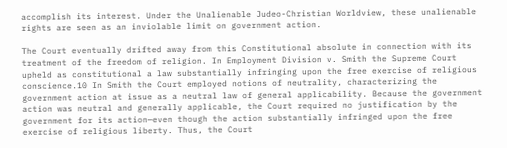accomplish its interest. Under the Unalienable Judeo-Christian Worldview, these unalienable rights are seen as an inviolable limit on government action.

The Court eventually drifted away from this Constitutional absolute in connection with its treatment of the freedom of religion. In Employment Division v. Smith the Supreme Court upheld as constitutional a law substantially infringing upon the free exercise of religious conscience.10 In Smith the Court employed notions of neutrality, characterizing the government action at issue as a neutral law of general applicability. Because the government action was neutral and generally applicable, the Court required no justification by the government for its action—even though the action substantially infringed upon the free exercise of religious liberty. Thus, the Court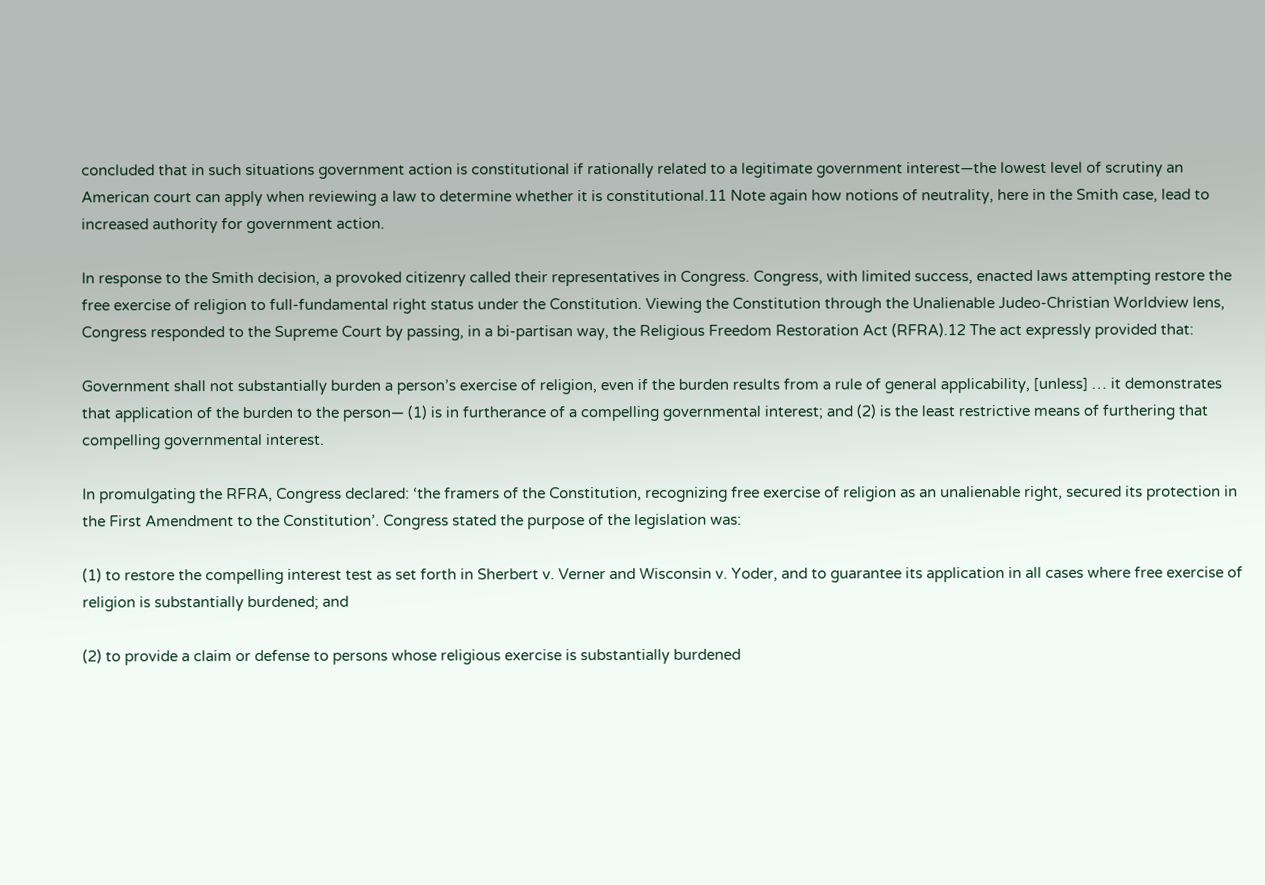concluded that in such situations government action is constitutional if rationally related to a legitimate government interest—the lowest level of scrutiny an American court can apply when reviewing a law to determine whether it is constitutional.11 Note again how notions of neutrality, here in the Smith case, lead to increased authority for government action.

In response to the Smith decision, a provoked citizenry called their representatives in Congress. Congress, with limited success, enacted laws attempting restore the free exercise of religion to full-fundamental right status under the Constitution. Viewing the Constitution through the Unalienable Judeo-Christian Worldview lens, Congress responded to the Supreme Court by passing, in a bi-partisan way, the Religious Freedom Restoration Act (RFRA).12 The act expressly provided that:

Government shall not substantially burden a person’s exercise of religion, even if the burden results from a rule of general applicability, [unless] … it demonstrates that application of the burden to the person— (1) is in furtherance of a compelling governmental interest; and (2) is the least restrictive means of furthering that compelling governmental interest.

In promulgating the RFRA, Congress declared: ‘the framers of the Constitution, recognizing free exercise of religion as an unalienable right, secured its protection in the First Amendment to the Constitution’. Congress stated the purpose of the legislation was:

(1) to restore the compelling interest test as set forth in Sherbert v. Verner and Wisconsin v. Yoder, and to guarantee its application in all cases where free exercise of religion is substantially burdened; and

(2) to provide a claim or defense to persons whose religious exercise is substantially burdened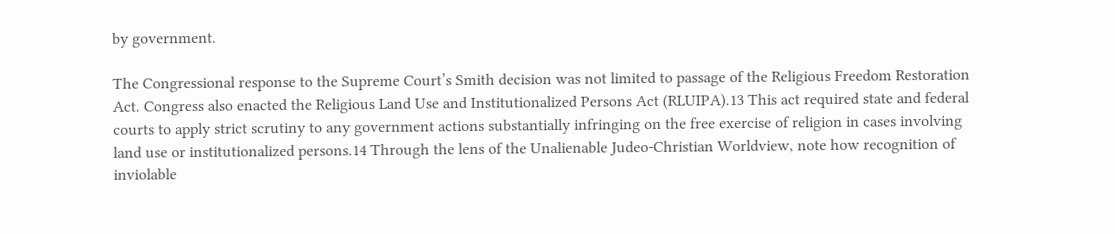by government.

The Congressional response to the Supreme Court’s Smith decision was not limited to passage of the Religious Freedom Restoration Act. Congress also enacted the Religious Land Use and Institutionalized Persons Act (RLUIPA).13 This act required state and federal courts to apply strict scrutiny to any government actions substantially infringing on the free exercise of religion in cases involving land use or institutionalized persons.14 Through the lens of the Unalienable Judeo-Christian Worldview, note how recognition of inviolable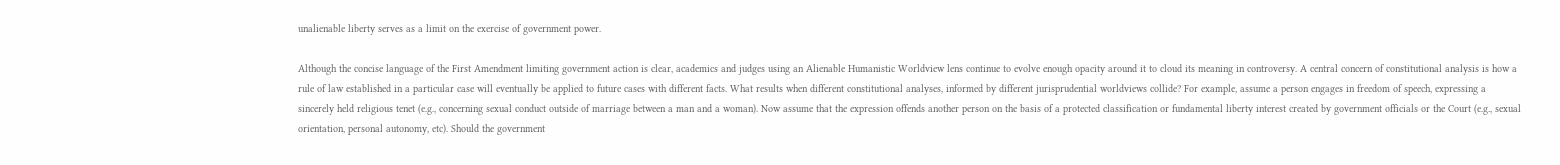unalienable liberty serves as a limit on the exercise of government power.

Although the concise language of the First Amendment limiting government action is clear, academics and judges using an Alienable Humanistic Worldview lens continue to evolve enough opacity around it to cloud its meaning in controversy. A central concern of constitutional analysis is how a rule of law established in a particular case will eventually be applied to future cases with different facts. What results when different constitutional analyses, informed by different jurisprudential worldviews collide? For example, assume a person engages in freedom of speech, expressing a sincerely held religious tenet (e.g., concerning sexual conduct outside of marriage between a man and a woman). Now assume that the expression offends another person on the basis of a protected classification or fundamental liberty interest created by government officials or the Court (e.g., sexual orientation, personal autonomy, etc). Should the government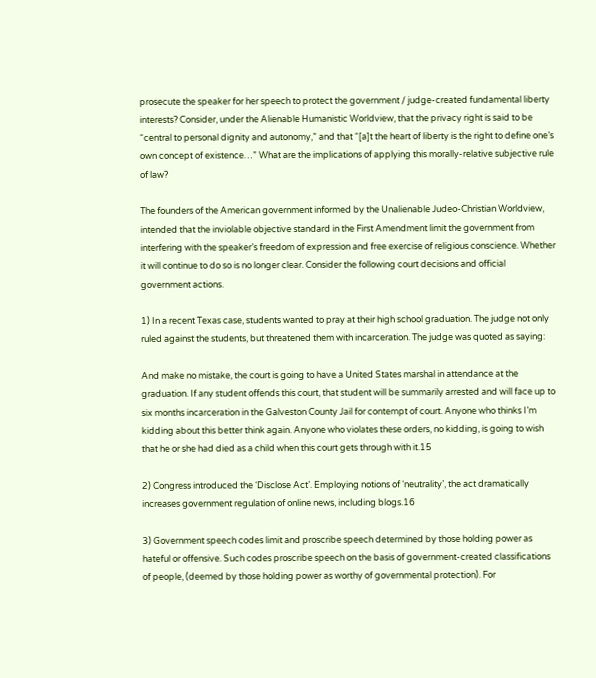prosecute the speaker for her speech to protect the government / judge-created fundamental liberty interests? Consider, under the Alienable Humanistic Worldview, that the privacy right is said to be “central to personal dignity and autonomy,” and that “[a]t the heart of liberty is the right to define one’s own concept of existence…” What are the implications of applying this morally-relative subjective rule of law?

The founders of the American government informed by the Unalienable Judeo-Christian Worldview, intended that the inviolable objective standard in the First Amendment limit the government from interfering with the speaker’s freedom of expression and free exercise of religious conscience. Whether it will continue to do so is no longer clear. Consider the following court decisions and official government actions.

1) In a recent Texas case, students wanted to pray at their high school graduation. The judge not only ruled against the students, but threatened them with incarceration. The judge was quoted as saying:

And make no mistake, the court is going to have a United States marshal in attendance at the graduation. If any student offends this court, that student will be summarily arrested and will face up to six months incarceration in the Galveston County Jail for contempt of court. Anyone who thinks I’m kidding about this better think again. Anyone who violates these orders, no kidding, is going to wish that he or she had died as a child when this court gets through with it.15

2) Congress introduced the ‘Disclose Act’. Employing notions of ‘neutrality’, the act dramatically increases government regulation of online news, including blogs.16

3) Government speech codes limit and proscribe speech determined by those holding power as hateful or offensive. Such codes proscribe speech on the basis of government-created classifications of people, (deemed by those holding power as worthy of governmental protection). For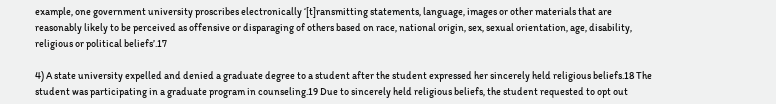example, one government university proscribes electronically ‘[t]ransmitting statements, language, images or other materials that are reasonably likely to be perceived as offensive or disparaging of others based on race, national origin, sex, sexual orientation, age, disability, religious or political beliefs’.17

4) A state university expelled and denied a graduate degree to a student after the student expressed her sincerely held religious beliefs.18 The student was participating in a graduate program in counseling.19 Due to sincerely held religious beliefs, the student requested to opt out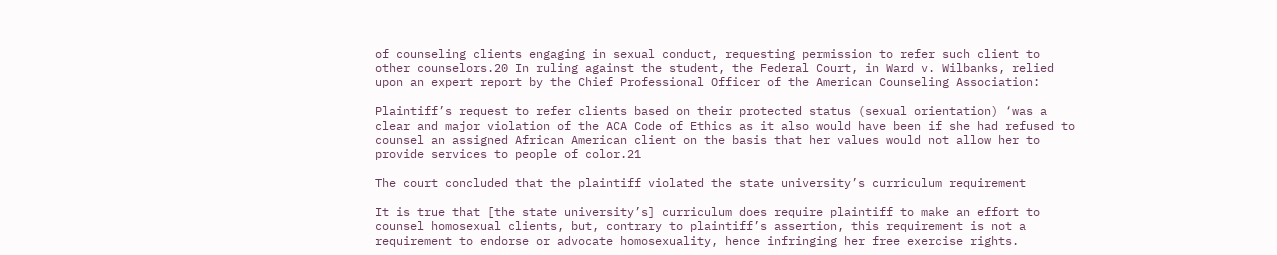of counseling clients engaging in sexual conduct, requesting permission to refer such client to other counselors.20 In ruling against the student, the Federal Court, in Ward v. Wilbanks, relied upon an expert report by the Chief Professional Officer of the American Counseling Association:

Plaintiff’s request to refer clients based on their protected status (sexual orientation) ‘was a clear and major violation of the ACA Code of Ethics as it also would have been if she had refused to counsel an assigned African American client on the basis that her values would not allow her to provide services to people of color.21

The court concluded that the plaintiff violated the state university’s curriculum requirement

It is true that [the state university’s] curriculum does require plaintiff to make an effort to counsel homosexual clients, but, contrary to plaintiff’s assertion, this requirement is not a requirement to endorse or advocate homosexuality, hence infringing her free exercise rights.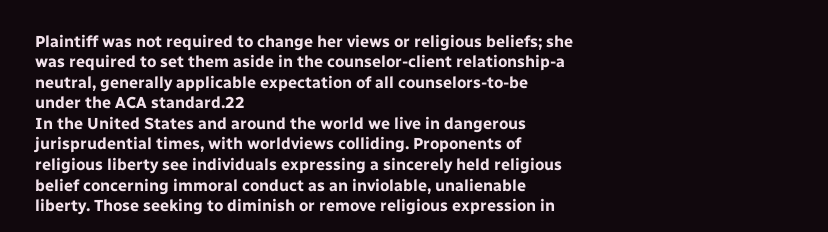Plaintiff was not required to change her views or religious beliefs; she was required to set them aside in the counselor-client relationship-a neutral, generally applicable expectation of all counselors-to-be under the ACA standard.22
In the United States and around the world we live in dangerous jurisprudential times, with worldviews colliding. Proponents of religious liberty see individuals expressing a sincerely held religious belief concerning immoral conduct as an inviolable, unalienable liberty. Those seeking to diminish or remove religious expression in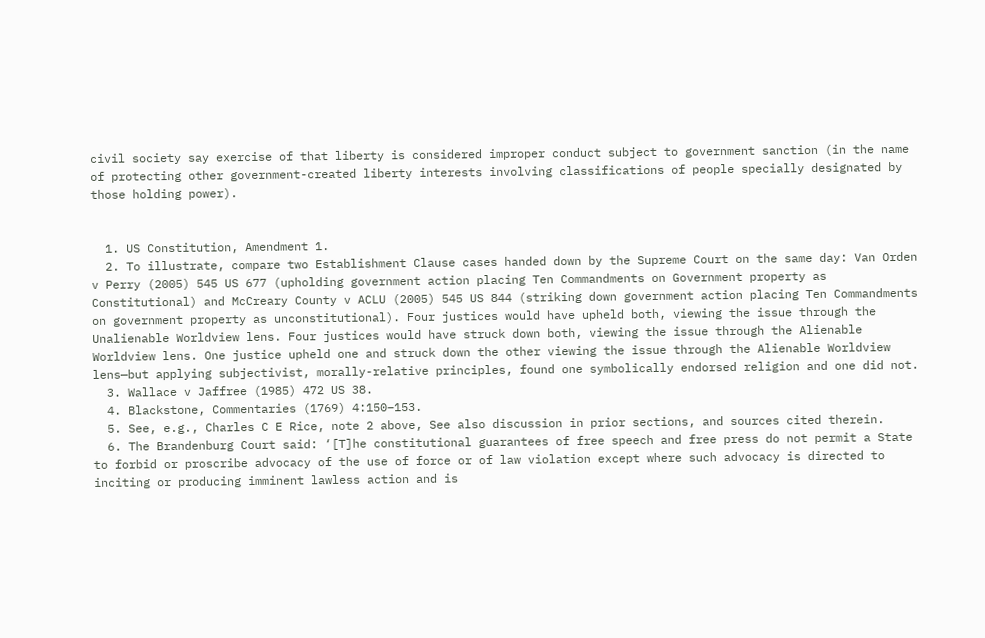civil society say exercise of that liberty is considered improper conduct subject to government sanction (in the name of protecting other government-created liberty interests involving classifications of people specially designated by those holding power).


  1. US Constitution, Amendment 1.
  2. To illustrate, compare two Establishment Clause cases handed down by the Supreme Court on the same day: Van Orden v Perry (2005) 545 US 677 (upholding government action placing Ten Commandments on Government property as Constitutional) and McCreary County v ACLU (2005) 545 US 844 (striking down government action placing Ten Commandments on government property as unconstitutional). Four justices would have upheld both, viewing the issue through the Unalienable Worldview lens. Four justices would have struck down both, viewing the issue through the Alienable Worldview lens. One justice upheld one and struck down the other viewing the issue through the Alienable Worldview lens—but applying subjectivist, morally-relative principles, found one symbolically endorsed religion and one did not.
  3. Wallace v Jaffree (1985) 472 US 38.
  4. Blackstone, Commentaries (1769) 4:150–153.
  5. See, e.g., Charles C E Rice, note 2 above, See also discussion in prior sections, and sources cited therein.
  6. The Brandenburg Court said: ‘[T]he constitutional guarantees of free speech and free press do not permit a State to forbid or proscribe advocacy of the use of force or of law violation except where such advocacy is directed to inciting or producing imminent lawless action and is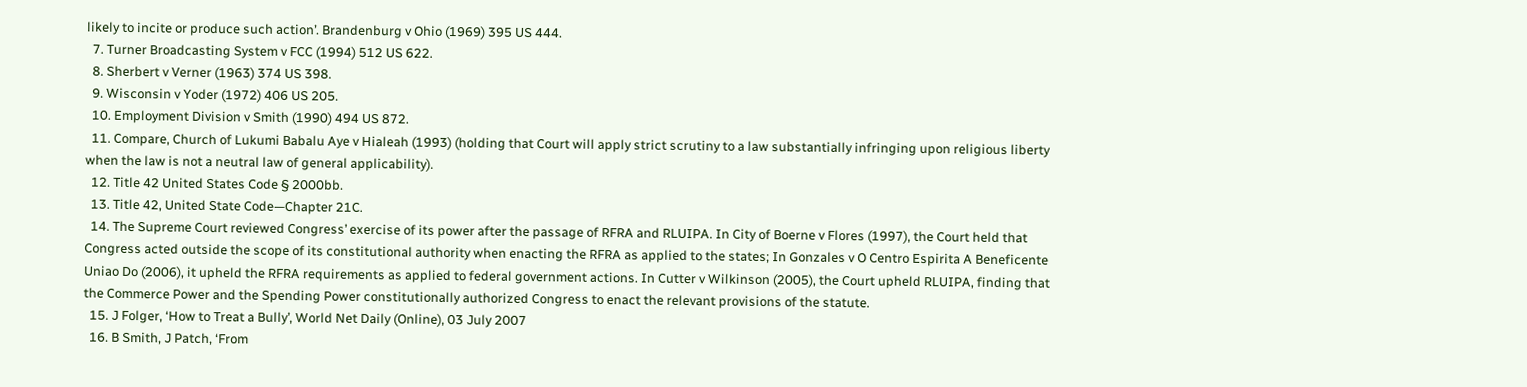likely to incite or produce such action’. Brandenburg v Ohio (1969) 395 US 444.
  7. Turner Broadcasting System v FCC (1994) 512 US 622.
  8. Sherbert v Verner (1963) 374 US 398.
  9. Wisconsin v Yoder (1972) 406 US 205.
  10. Employment Division v Smith (1990) 494 US 872.
  11. Compare, Church of Lukumi Babalu Aye v Hialeah (1993) (holding that Court will apply strict scrutiny to a law substantially infringing upon religious liberty when the law is not a neutral law of general applicability).
  12. Title 42 United States Code § 2000bb.
  13. Title 42, United State Code—Chapter 21C.
  14. The Supreme Court reviewed Congress’ exercise of its power after the passage of RFRA and RLUIPA. In City of Boerne v Flores (1997), the Court held that Congress acted outside the scope of its constitutional authority when enacting the RFRA as applied to the states; In Gonzales v O Centro Espirita A Beneficente Uniao Do (2006), it upheld the RFRA requirements as applied to federal government actions. In Cutter v Wilkinson (2005), the Court upheld RLUIPA, finding that the Commerce Power and the Spending Power constitutionally authorized Congress to enact the relevant provisions of the statute.
  15. J Folger, ‘How to Treat a Bully’, World Net Daily (Online), 03 July 2007
  16. B Smith, J Patch, ‘From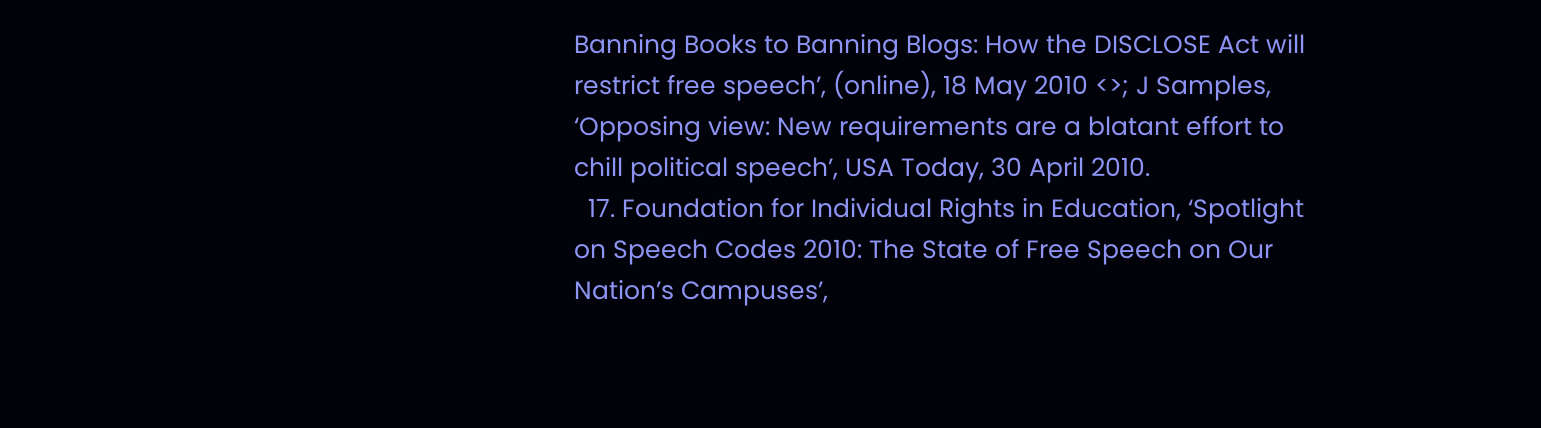Banning Books to Banning Blogs: How the DISCLOSE Act will restrict free speech’, (online), 18 May 2010 <>; J Samples, ‘Opposing view: New requirements are a blatant effort to chill political speech’, USA Today, 30 April 2010.
  17. Foundation for Individual Rights in Education, ‘Spotlight on Speech Codes 2010: The State of Free Speech on Our Nation’s Campuses’,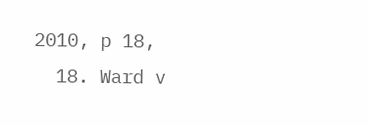2010, p 18,
  18. Ward v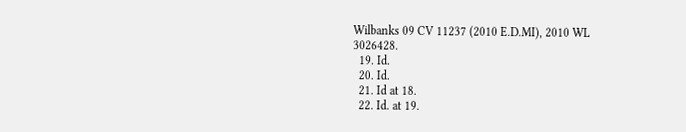Wilbanks 09 CV 11237 (2010 E.D.MI), 2010 WL 3026428.
  19. Id.
  20. Id.
  21. Id at 18.
  22. Id. at 19.